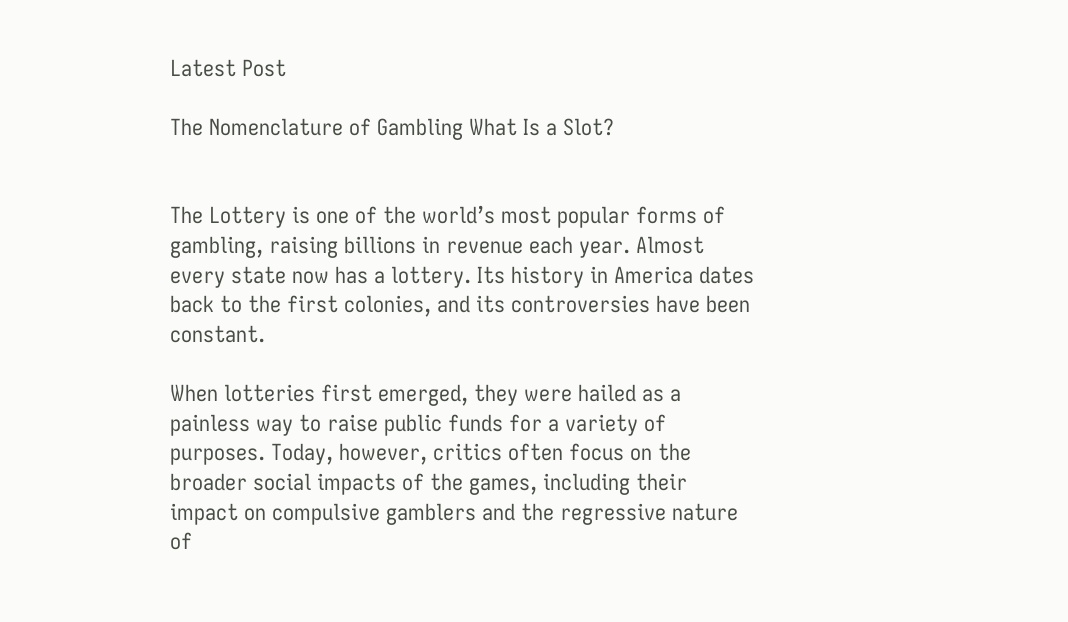Latest Post

The Nomenclature of Gambling What Is a Slot?


The Lottery is one of the world’s most popular forms of gambling, raising billions in revenue each year. Almost every state now has a lottery. Its history in America dates back to the first colonies, and its controversies have been constant.

When lotteries first emerged, they were hailed as a painless way to raise public funds for a variety of purposes. Today, however, critics often focus on the broader social impacts of the games, including their impact on compulsive gamblers and the regressive nature of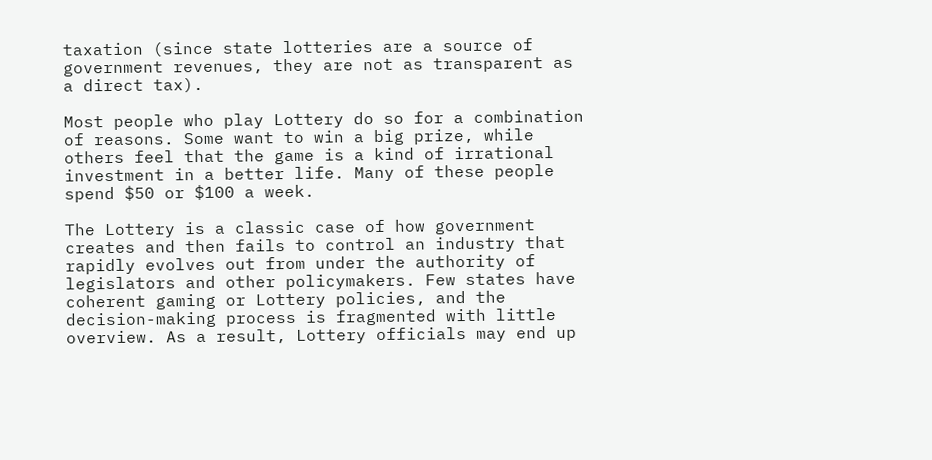taxation (since state lotteries are a source of government revenues, they are not as transparent as a direct tax).

Most people who play Lottery do so for a combination of reasons. Some want to win a big prize, while others feel that the game is a kind of irrational investment in a better life. Many of these people spend $50 or $100 a week.

The Lottery is a classic case of how government creates and then fails to control an industry that rapidly evolves out from under the authority of legislators and other policymakers. Few states have coherent gaming or Lottery policies, and the decision-making process is fragmented with little overview. As a result, Lottery officials may end up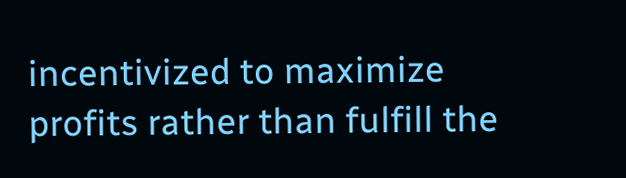incentivized to maximize profits rather than fulfill the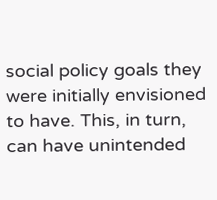social policy goals they were initially envisioned to have. This, in turn, can have unintended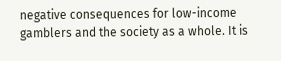negative consequences for low-income gamblers and the society as a whole. It is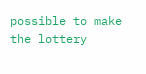possible to make the lottery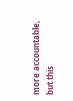more accountable, but this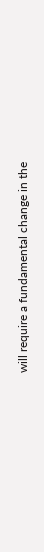will require a fundamental change in the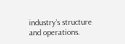industry’s structure and operations.